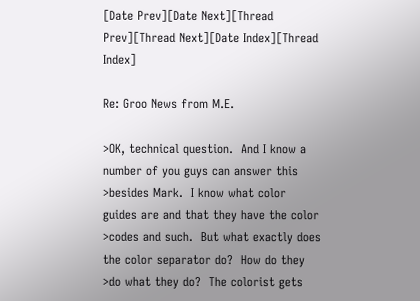[Date Prev][Date Next][Thread Prev][Thread Next][Date Index][Thread Index]

Re: Groo News from M.E.

>OK, technical question.  And I know a number of you guys can answer this
>besides Mark.  I know what color guides are and that they have the color
>codes and such.  But what exactly does the color separator do?  How do they
>do what they do?  The colorist gets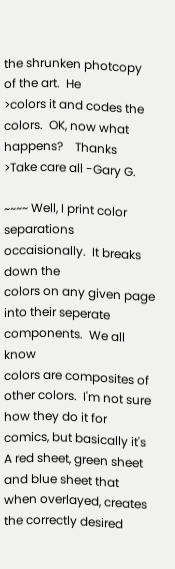the shrunken photcopy of the art.  He
>colors it and codes the colors.  OK, now what happens?    Thanks
>Take care all -Gary G.

~~~~ Well, I print color separations occaisionally.  It breaks down the
colors on any given page into their seperate components.  We all know
colors are composites of other colors.  I'm not sure how they do it for
comics, but basically it's A red sheet, green sheet and blue sheet that
when overlayed, creates the correctly desired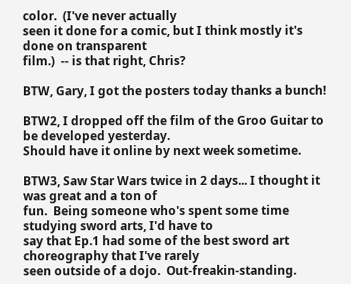color.  (I've never actually
seen it done for a comic, but I think mostly it's done on transparent
film.)  -- is that right, Chris?

BTW, Gary, I got the posters today thanks a bunch!

BTW2, I dropped off the film of the Groo Guitar to be developed yesterday.
Should have it online by next week sometime.

BTW3, Saw Star Wars twice in 2 days... I thought it was great and a ton of
fun.  Being someone who's spent some time studying sword arts, I'd have to
say that Ep.1 had some of the best sword art choreography that I've rarely
seen outside of a dojo.  Out-freakin-standing.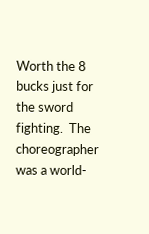Worth the 8 bucks just for
the sword fighting.  The choreographer was a world-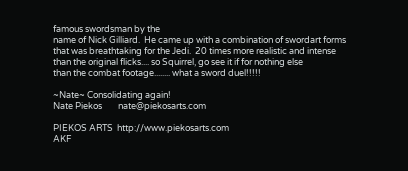famous swordsman by the
name of Nick Gilliard.  He came up with a combination of swordart forms
that was breathtaking for the Jedi.  20 times more realistic and intense
than the original flicks.... so Squirrel, go see it if for nothing else
than the combat footage........ what a sword duel!!!!!

~Nate~ Consolidating again!
Nate Piekos        nate@piekosarts.com

PIEKOS ARTS  http://www.piekosarts.com
AKF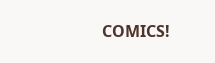COMICS!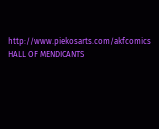http://www.piekosarts.com/akfcomics
HALL OF MENDICANTS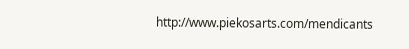http://www.piekosarts.com/mendicants